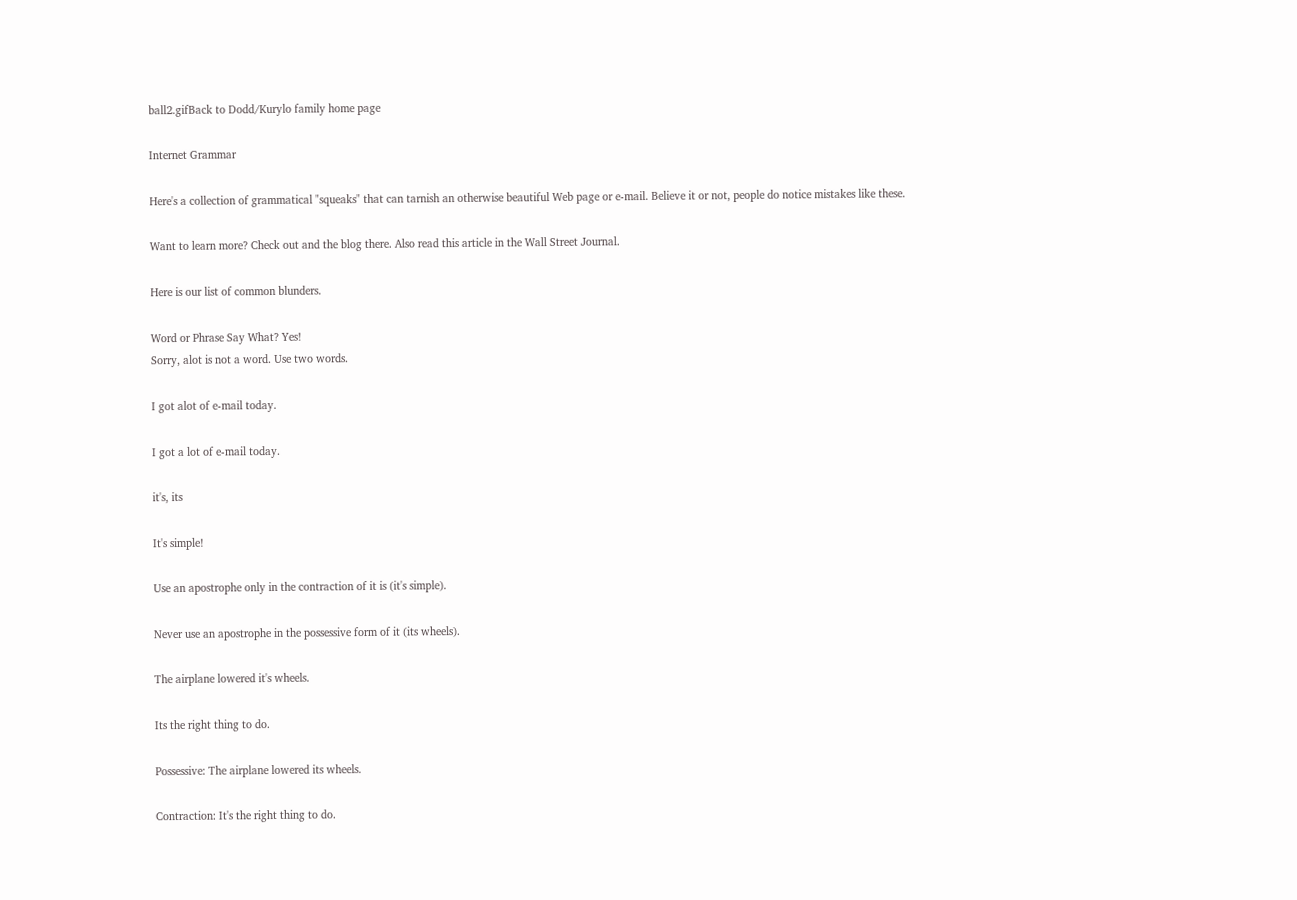ball2.gifBack to Dodd/Kurylo family home page

Internet Grammar

Here's a collection of grammatical "squeaks" that can tarnish an otherwise beautiful Web page or e-mail. Believe it or not, people do notice mistakes like these.

Want to learn more? Check out and the blog there. Also read this article in the Wall Street Journal.

Here is our list of common blunders.

Word or Phrase Say What? Yes!
Sorry, alot is not a word. Use two words.

I got alot of e-mail today.

I got a lot of e-mail today.

it's, its

It's simple!

Use an apostrophe only in the contraction of it is (it's simple).

Never use an apostrophe in the possessive form of it (its wheels).

The airplane lowered it's wheels.

Its the right thing to do.

Possessive: The airplane lowered its wheels.

Contraction: It's the right thing to do.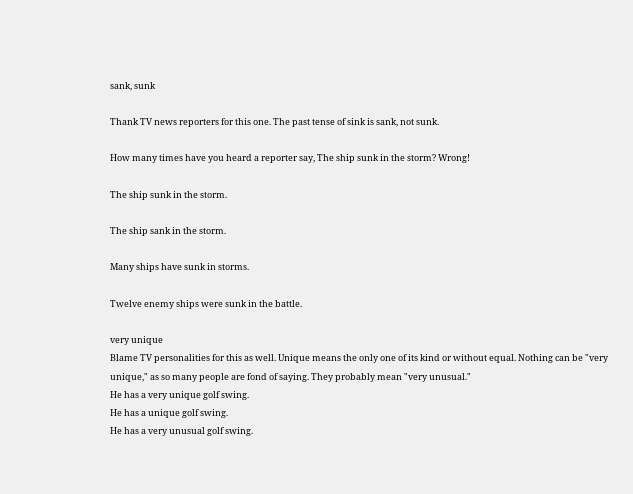sank, sunk

Thank TV news reporters for this one. The past tense of sink is sank, not sunk.

How many times have you heard a reporter say, The ship sunk in the storm? Wrong!

The ship sunk in the storm.

The ship sank in the storm.

Many ships have sunk in storms.

Twelve enemy ships were sunk in the battle.

very unique
Blame TV personalities for this as well. Unique means the only one of its kind or without equal. Nothing can be "very unique," as so many people are fond of saying. They probably mean "very unusual."
He has a very unique golf swing.
He has a unique golf swing.
He has a very unusual golf swing.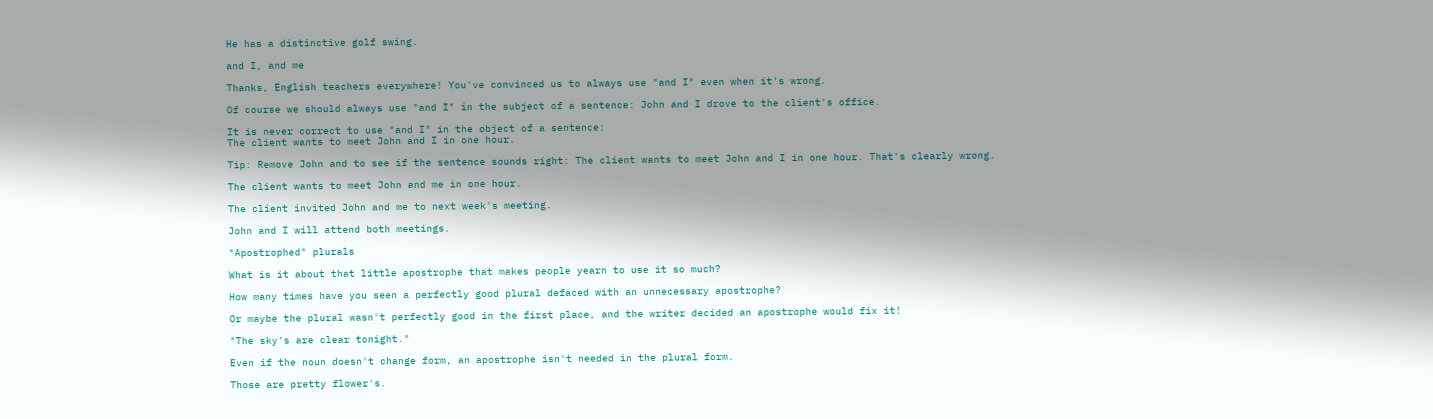He has a distinctive golf swing.

and I, and me

Thanks, English teachers everywhere! You've convinced us to always use "and I" even when it's wrong.

Of course we should always use "and I" in the subject of a sentence: John and I drove to the client's office.

It is never correct to use "and I" in the object of a sentence:
The client wants to meet John and I in one hour.

Tip: Remove John and to see if the sentence sounds right: The client wants to meet John and I in one hour. That's clearly wrong.

The client wants to meet John and me in one hour.

The client invited John and me to next week's meeting.

John and I will attend both meetings.

"Apostrophed" plurals

What is it about that little apostrophe that makes people yearn to use it so much?

How many times have you seen a perfectly good plural defaced with an unnecessary apostrophe?

Or maybe the plural wasn't perfectly good in the first place, and the writer decided an apostrophe would fix it!

"The sky's are clear tonight."

Even if the noun doesn't change form, an apostrophe isn't needed in the plural form.

Those are pretty flower's.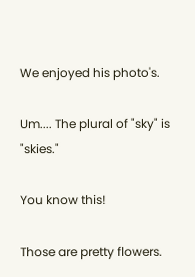We enjoyed his photo's.

Um.... The plural of "sky" is "skies."

You know this!

Those are pretty flowers.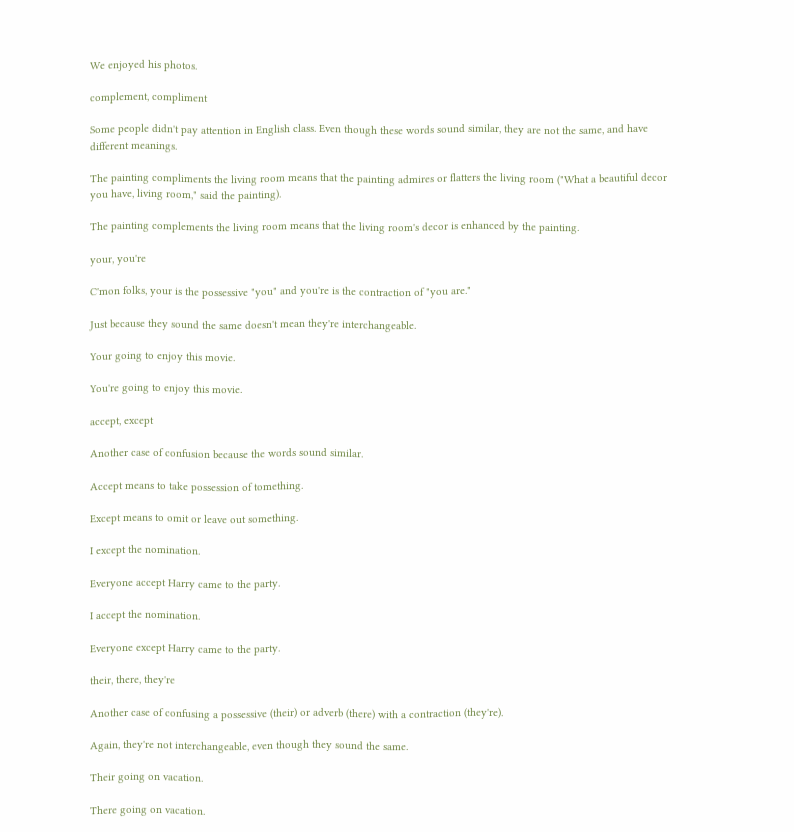We enjoyed his photos.

complement, compliment

Some people didn't pay attention in English class. Even though these words sound similar, they are not the same, and have different meanings.

The painting compliments the living room means that the painting admires or flatters the living room ("What a beautiful decor you have, living room," said the painting).

The painting complements the living room means that the living room's decor is enhanced by the painting.

your, you're

C'mon folks, your is the possessive "you" and you're is the contraction of "you are."

Just because they sound the same doesn't mean they're interchangeable.

Your going to enjoy this movie.

You're going to enjoy this movie.

accept, except

Another case of confusion because the words sound similar.

Accept means to take possession of tomething.

Except means to omit or leave out something.

I except the nomination.

Everyone accept Harry came to the party.

I accept the nomination.

Everyone except Harry came to the party.

their, there, they're

Another case of confusing a possessive (their) or adverb (there) with a contraction (they're).

Again, they're not interchangeable, even though they sound the same.

Their going on vacation.

There going on vacation.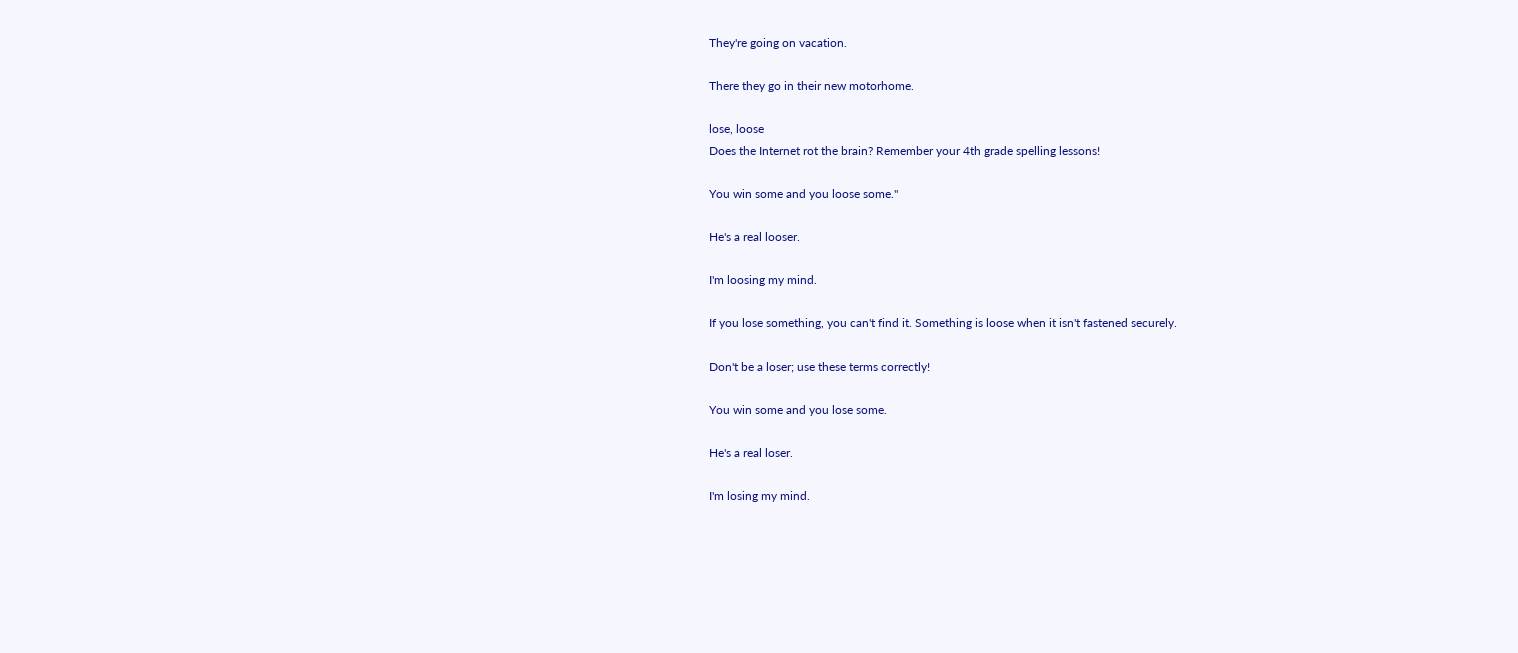They're going on vacation.

There they go in their new motorhome.

lose, loose
Does the Internet rot the brain? Remember your 4th grade spelling lessons!

You win some and you loose some."

He's a real looser.

I'm loosing my mind.

If you lose something, you can't find it. Something is loose when it isn't fastened securely.

Don't be a loser; use these terms correctly!

You win some and you lose some.

He's a real loser.

I'm losing my mind.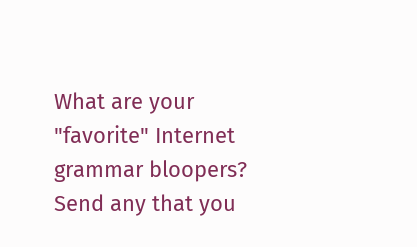What are your "favorite" Internet grammar bloopers? Send any that you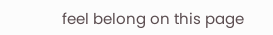feel belong on this page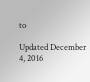to

Updated December 4, 2016